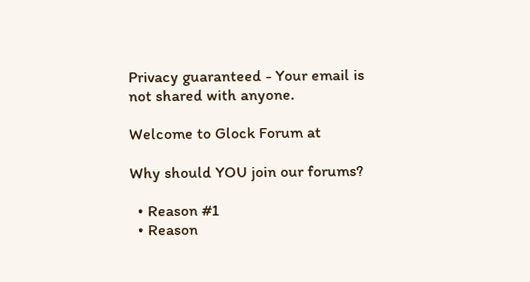Privacy guaranteed - Your email is not shared with anyone.

Welcome to Glock Forum at

Why should YOU join our forums?

  • Reason #1
  • Reason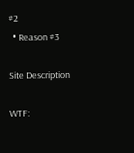#2
  • Reason #3

Site Description

WTF: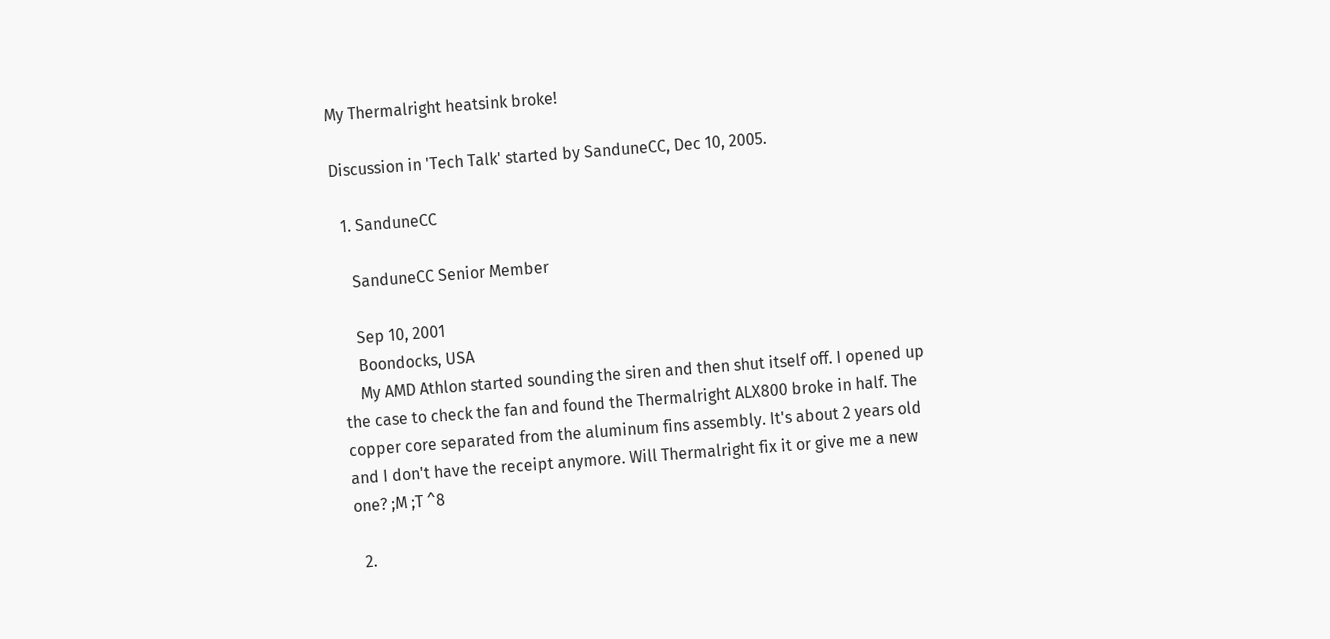My Thermalright heatsink broke!

Discussion in 'Tech Talk' started by SanduneCC, Dec 10, 2005.

  1. SanduneCC

    SanduneCC Senior Member

    Sep 10, 2001
    Boondocks, USA
    My AMD Athlon started sounding the siren and then shut itself off. I opened up the case to check the fan and found the Thermalright ALX800 broke in half. The copper core separated from the aluminum fins assembly. It's about 2 years old and I don't have the receipt anymore. Will Thermalright fix it or give me a new one? ;M ;T ^8

  2.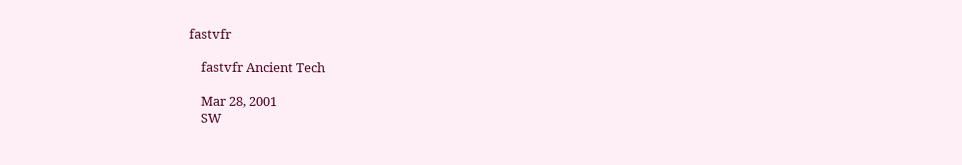fastvfr

    fastvfr Ancient Tech

    Mar 28, 2001
    SW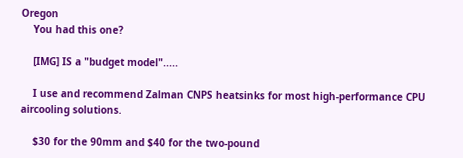Oregon
    You had this one?

    [IMG] IS a "budget model".....

    I use and recommend Zalman CNPS heatsinks for most high-performance CPU aircooling solutions.

    $30 for the 90mm and $40 for the two-pound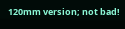120mm version; not bad!